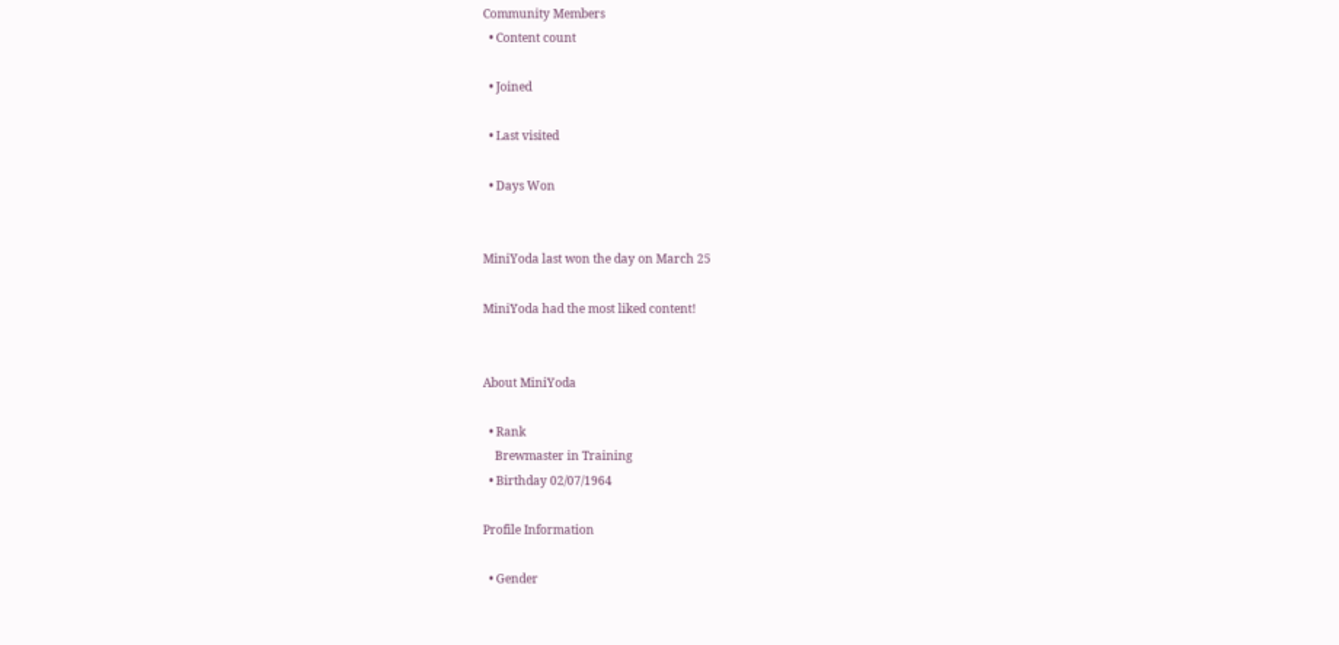Community Members
  • Content count

  • Joined

  • Last visited

  • Days Won


MiniYoda last won the day on March 25

MiniYoda had the most liked content!


About MiniYoda

  • Rank
    Brewmaster in Training
  • Birthday 02/07/1964

Profile Information

  • Gender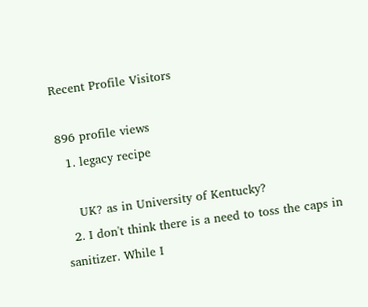Recent Profile Visitors

896 profile views
  1. legacy recipe

    UK? as in University of Kentucky?
  2. I don't think there is a need to toss the caps in sanitizer. While I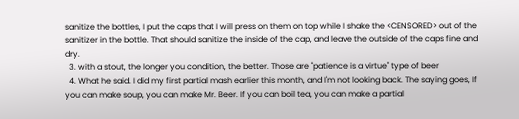sanitize the bottles, I put the caps that I will press on them on top while I shake the <CENSORED> out of the sanitizer in the bottle. That should sanitize the inside of the cap, and leave the outside of the caps fine and dry.
  3. with a stout, the longer you condition, the better. Those are "patience is a virtue" type of beer
  4. What he said. I did my first partial mash earlier this month, and I'm not looking back. The saying goes, If you can make soup, you can make Mr. Beer. If you can boil tea, you can make a partial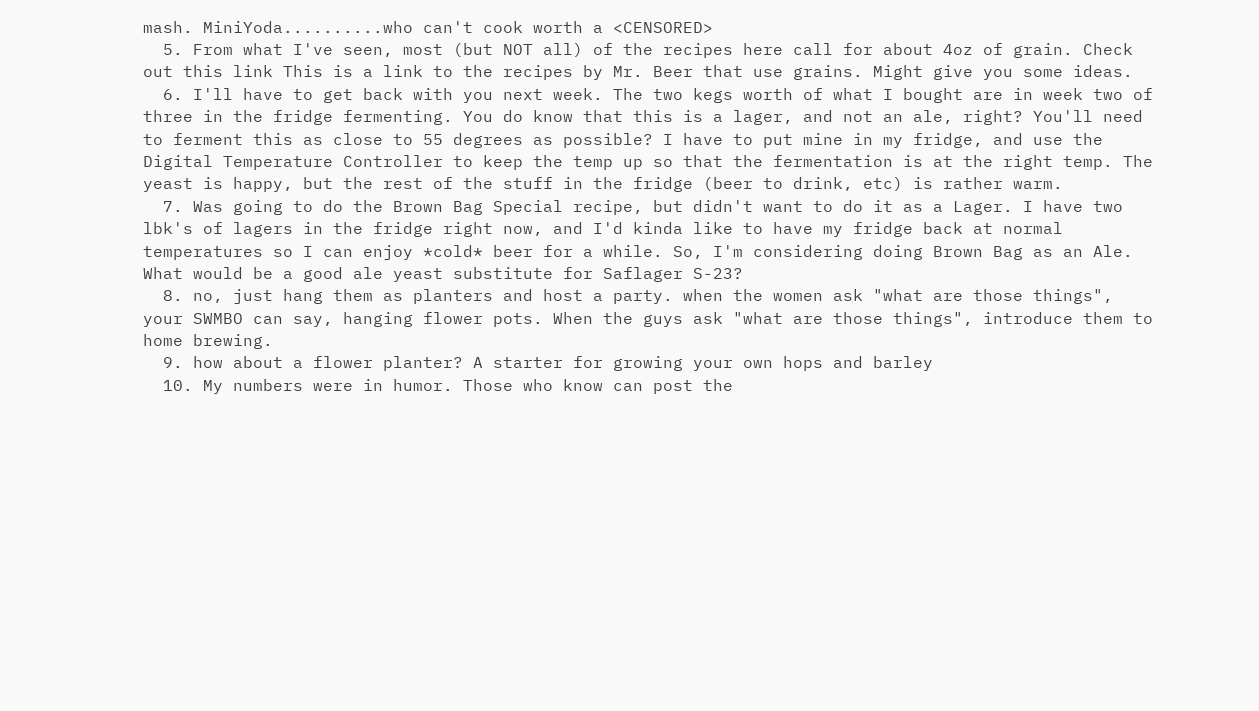mash. MiniYoda..........who can't cook worth a <CENSORED>
  5. From what I've seen, most (but NOT all) of the recipes here call for about 4oz of grain. Check out this link This is a link to the recipes by Mr. Beer that use grains. Might give you some ideas.
  6. I'll have to get back with you next week. The two kegs worth of what I bought are in week two of three in the fridge fermenting. You do know that this is a lager, and not an ale, right? You'll need to ferment this as close to 55 degrees as possible? I have to put mine in my fridge, and use the Digital Temperature Controller to keep the temp up so that the fermentation is at the right temp. The yeast is happy, but the rest of the stuff in the fridge (beer to drink, etc) is rather warm.
  7. Was going to do the Brown Bag Special recipe, but didn't want to do it as a Lager. I have two lbk's of lagers in the fridge right now, and I'd kinda like to have my fridge back at normal temperatures so I can enjoy *cold* beer for a while. So, I'm considering doing Brown Bag as an Ale. What would be a good ale yeast substitute for Saflager S-23?
  8. no, just hang them as planters and host a party. when the women ask "what are those things", your SWMBO can say, hanging flower pots. When the guys ask "what are those things", introduce them to home brewing.
  9. how about a flower planter? A starter for growing your own hops and barley
  10. My numbers were in humor. Those who know can post the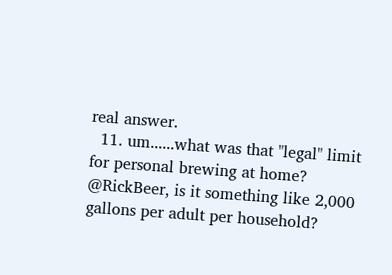real answer.
  11. um......what was that "legal" limit for personal brewing at home? @RickBeer, is it something like 2,000 gallons per adult per household?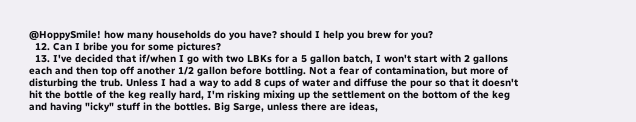@HoppySmile! how many households do you have? should I help you brew for you?
  12. Can I bribe you for some pictures?
  13. I've decided that if/when I go with two LBKs for a 5 gallon batch, I won't start with 2 gallons each and then top off another 1/2 gallon before bottling. Not a fear of contamination, but more of disturbing the trub. Unless I had a way to add 8 cups of water and diffuse the pour so that it doesn't hit the bottle of the keg really hard, I'm risking mixing up the settlement on the bottom of the keg and having "icky" stuff in the bottles. Big Sarge, unless there are ideas,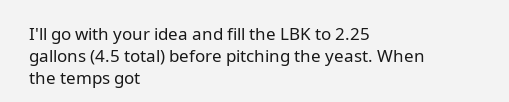I'll go with your idea and fill the LBK to 2.25 gallons (4.5 total) before pitching the yeast. When the temps got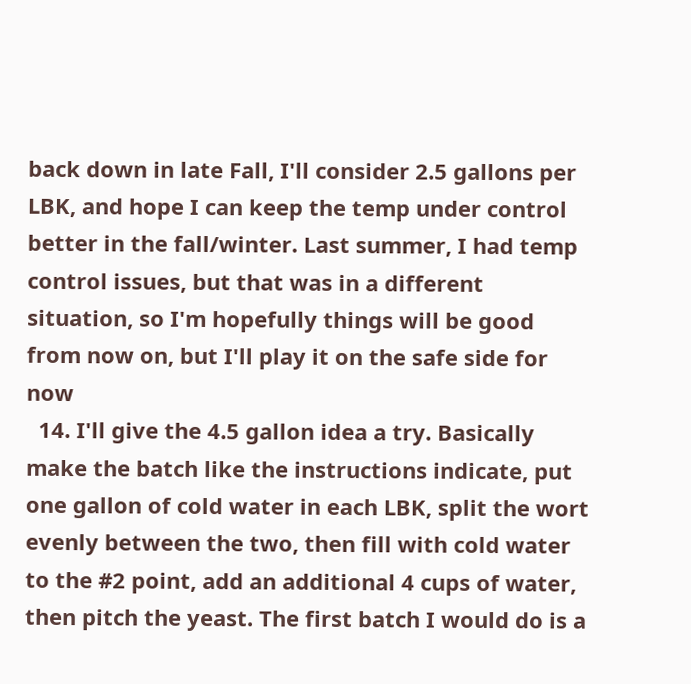back down in late Fall, I'll consider 2.5 gallons per LBK, and hope I can keep the temp under control better in the fall/winter. Last summer, I had temp control issues, but that was in a different situation, so I'm hopefully things will be good from now on, but I'll play it on the safe side for now
  14. I'll give the 4.5 gallon idea a try. Basically make the batch like the instructions indicate, put one gallon of cold water in each LBK, split the wort evenly between the two, then fill with cold water to the #2 point, add an additional 4 cups of water, then pitch the yeast. The first batch I would do is a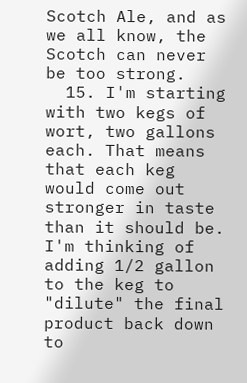Scotch Ale, and as we all know, the Scotch can never be too strong.
  15. I'm starting with two kegs of wort, two gallons each. That means that each keg would come out stronger in taste than it should be. I'm thinking of adding 1/2 gallon to the keg to "dilute" the final product back down to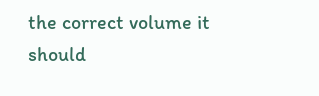the correct volume it should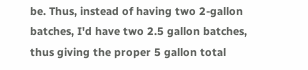be. Thus, instead of having two 2-gallon batches, I'd have two 2.5 gallon batches, thus giving the proper 5 gallon total